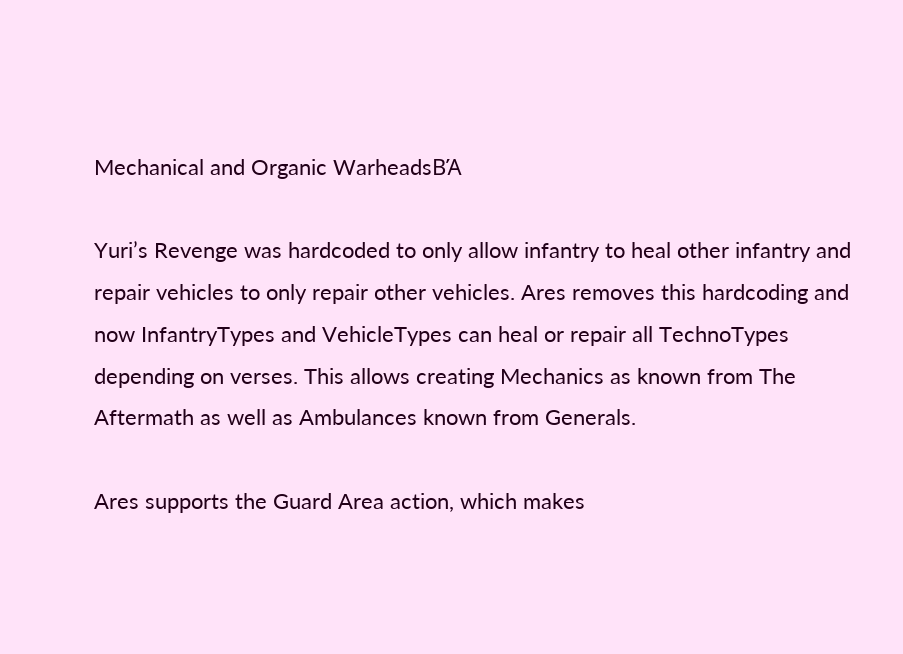Mechanical and Organic WarheadsΒΆ

Yuri’s Revenge was hardcoded to only allow infantry to heal other infantry and repair vehicles to only repair other vehicles. Ares removes this hardcoding and now InfantryTypes and VehicleTypes can heal or repair all TechnoTypes depending on verses. This allows creating Mechanics as known from The Aftermath as well as Ambulances known from Generals.

Ares supports the Guard Area action, which makes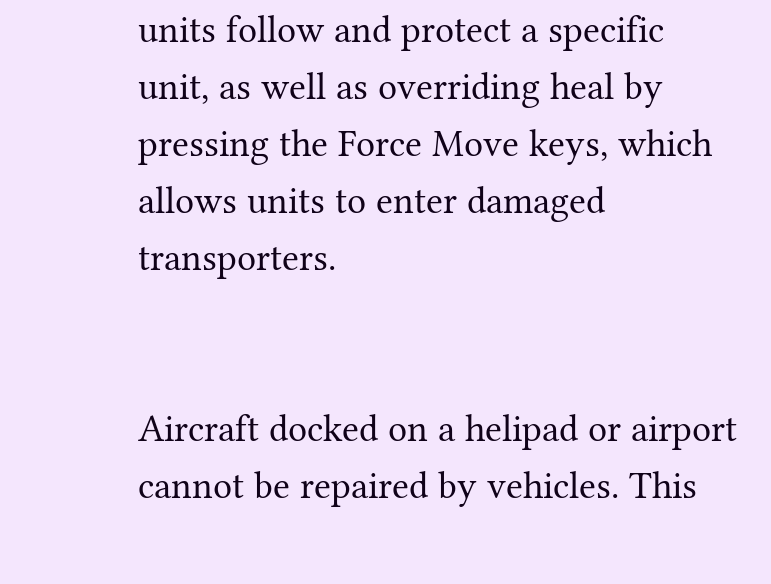units follow and protect a specific unit, as well as overriding heal by pressing the Force Move keys, which allows units to enter damaged transporters.


Aircraft docked on a helipad or airport cannot be repaired by vehicles. This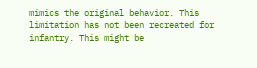mimics the original behavior. This limitation has not been recreated for infantry. This might be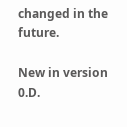changed in the future.

New in version 0.D.